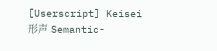[Userscript] Keisei 形声 Semantic-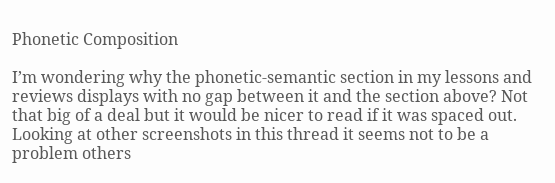Phonetic Composition

I’m wondering why the phonetic-semantic section in my lessons and reviews displays with no gap between it and the section above? Not that big of a deal but it would be nicer to read if it was spaced out. Looking at other screenshots in this thread it seems not to be a problem others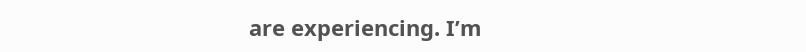are experiencing. I’m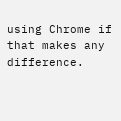using Chrome if that makes any difference.